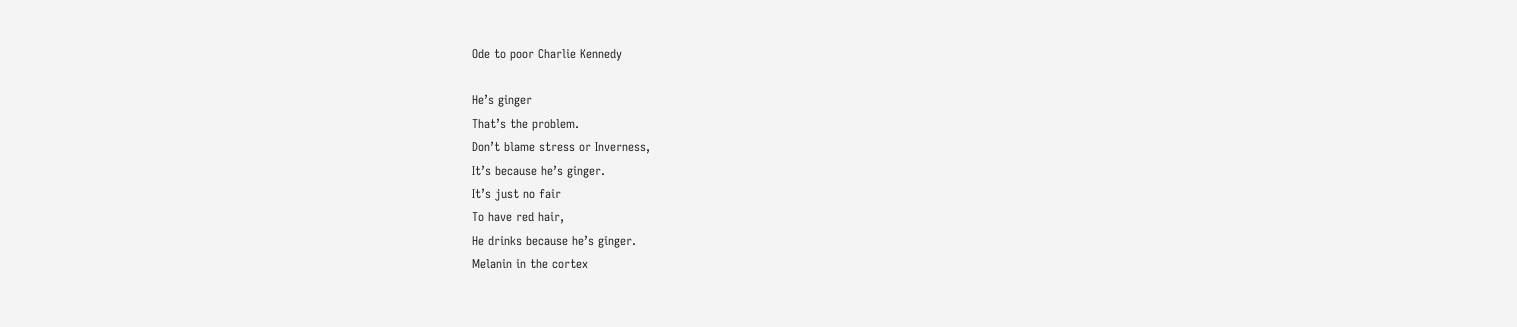Ode to poor Charlie Kennedy

He’s ginger
That’s the problem.
Don’t blame stress or Inverness,
It’s because he’s ginger.
It’s just no fair
To have red hair,
He drinks because he’s ginger.
Melanin in the cortex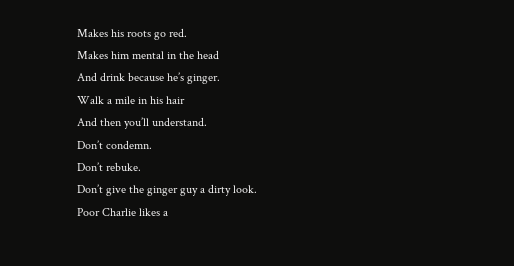Makes his roots go red.
Makes him mental in the head
And drink because he’s ginger.
Walk a mile in his hair
And then you’ll understand.
Don’t condemn.
Don’t rebuke.
Don’t give the ginger guy a dirty look.
Poor Charlie likes a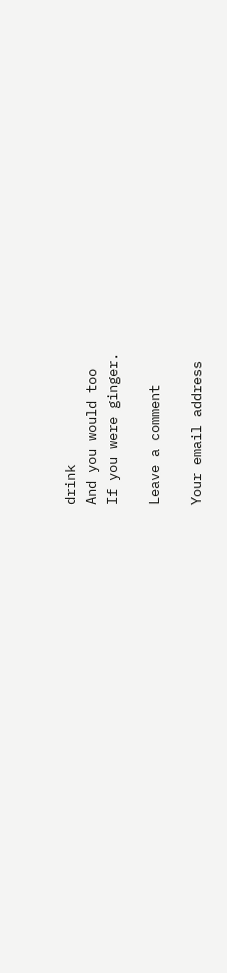drink
And you would too
If you were ginger.

Leave a comment

Your email address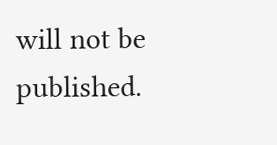will not be published.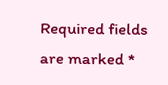Required fields are marked *